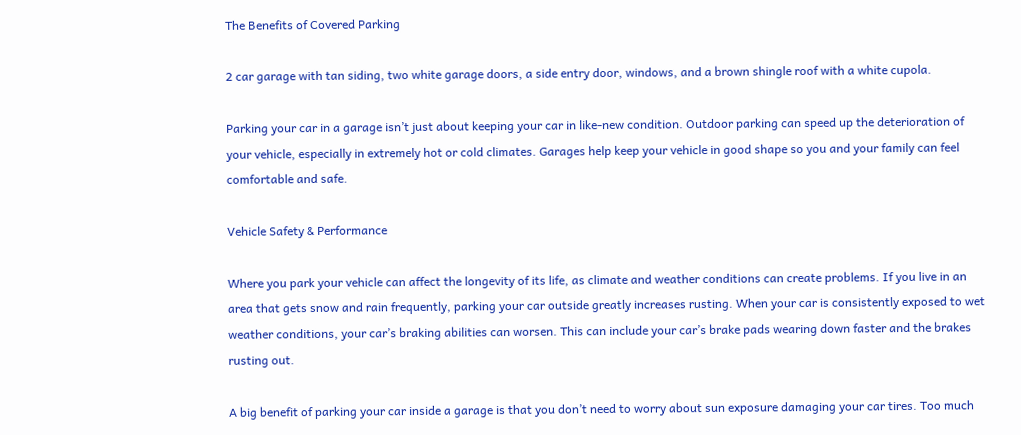The Benefits of Covered Parking

2 car garage with tan siding, two white garage doors, a side entry door, windows, and a brown shingle roof with a white cupola.

Parking your car in a garage isn’t just about keeping your car in like-new condition. Outdoor parking can speed up the deterioration of your vehicle, especially in extremely hot or cold climates. Garages help keep your vehicle in good shape so you and your family can feel comfortable and safe.

Vehicle Safety & Performance

Where you park your vehicle can affect the longevity of its life, as climate and weather conditions can create problems. If you live in an area that gets snow and rain frequently, parking your car outside greatly increases rusting. When your car is consistently exposed to wet weather conditions, your car’s braking abilities can worsen. This can include your car’s brake pads wearing down faster and the brakes rusting out.

A big benefit of parking your car inside a garage is that you don’t need to worry about sun exposure damaging your car tires. Too much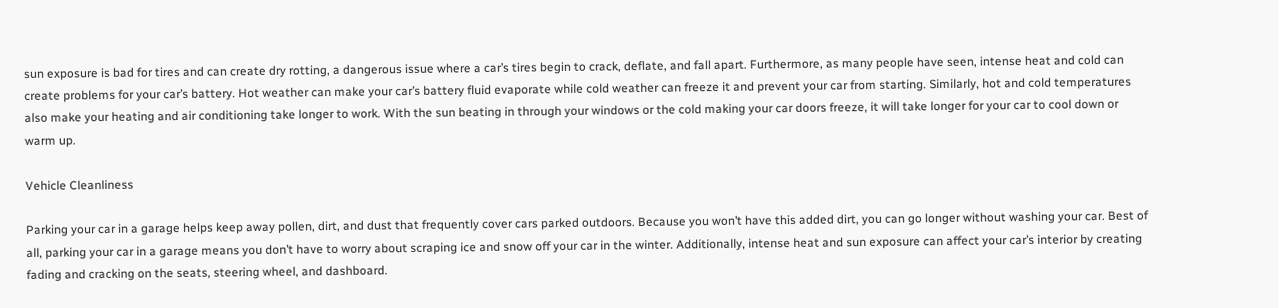sun exposure is bad for tires and can create dry rotting, a dangerous issue where a car’s tires begin to crack, deflate, and fall apart. Furthermore, as many people have seen, intense heat and cold can create problems for your car’s battery. Hot weather can make your car’s battery fluid evaporate while cold weather can freeze it and prevent your car from starting. Similarly, hot and cold temperatures also make your heating and air conditioning take longer to work. With the sun beating in through your windows or the cold making your car doors freeze, it will take longer for your car to cool down or warm up.

Vehicle Cleanliness

Parking your car in a garage helps keep away pollen, dirt, and dust that frequently cover cars parked outdoors. Because you won’t have this added dirt, you can go longer without washing your car. Best of all, parking your car in a garage means you don’t have to worry about scraping ice and snow off your car in the winter. Additionally, intense heat and sun exposure can affect your car’s interior by creating fading and cracking on the seats, steering wheel, and dashboard.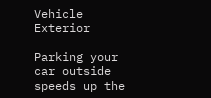Vehicle Exterior

Parking your car outside speeds up the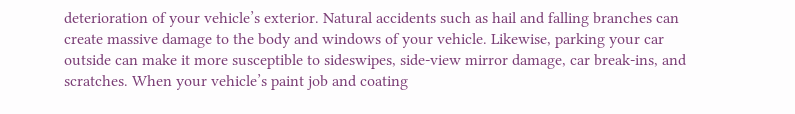deterioration of your vehicle’s exterior. Natural accidents such as hail and falling branches can create massive damage to the body and windows of your vehicle. Likewise, parking your car outside can make it more susceptible to sideswipes, side-view mirror damage, car break-ins, and scratches. When your vehicle’s paint job and coating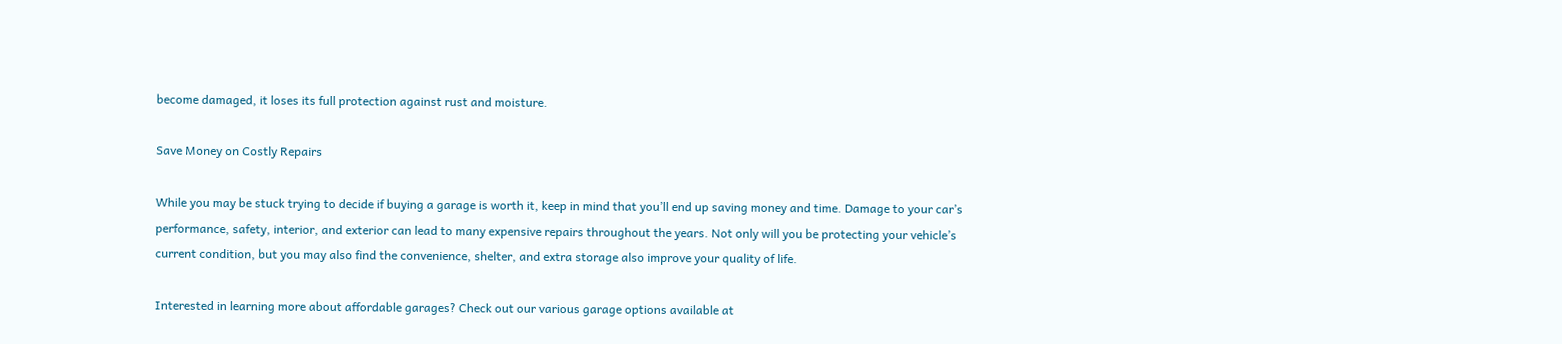become damaged, it loses its full protection against rust and moisture.

Save Money on Costly Repairs

While you may be stuck trying to decide if buying a garage is worth it, keep in mind that you’ll end up saving money and time. Damage to your car’s performance, safety, interior, and exterior can lead to many expensive repairs throughout the years. Not only will you be protecting your vehicle’s current condition, but you may also find the convenience, shelter, and extra storage also improve your quality of life.

Interested in learning more about affordable garages? Check out our various garage options available at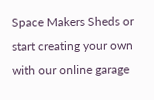Space Makers Sheds or start creating your own with our online garage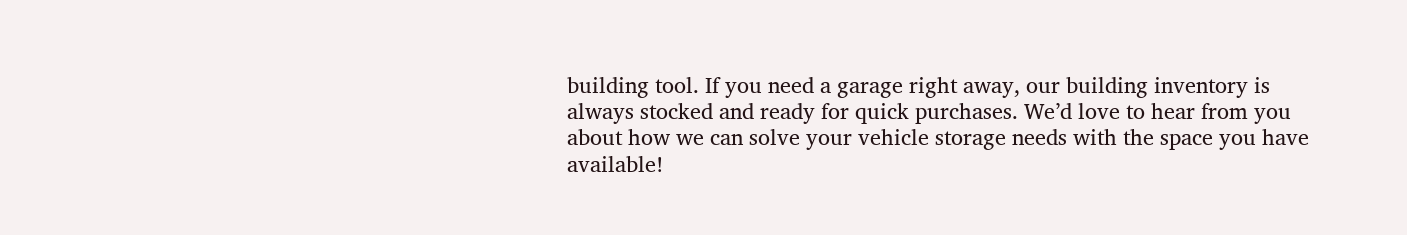building tool. If you need a garage right away, our building inventory is always stocked and ready for quick purchases. We’d love to hear from you about how we can solve your vehicle storage needs with the space you have available!